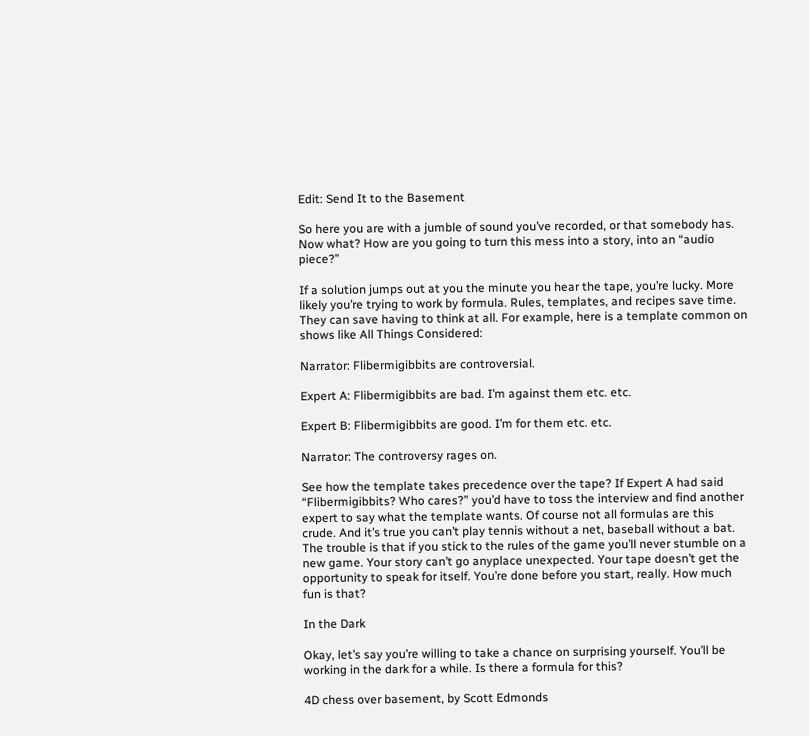Edit: Send It to the Basement

So here you are with a jumble of sound you’ve recorded, or that somebody has. Now what? How are you going to turn this mess into a story, into an “audio piece?”

If a solution jumps out at you the minute you hear the tape, you’re lucky. More likely you’re trying to work by formula. Rules, templates, and recipes save time. They can save having to think at all. For example, here is a template common on shows like All Things Considered:

Narrator: Flibermigibbits are controversial.

Expert A: Flibermigibbits are bad. I’m against them etc. etc.

Expert B: Flibermigibbits are good. I’m for them etc. etc.

Narrator: The controversy rages on.

See how the template takes precedence over the tape? If Expert A had said “Flibermigibbits? Who cares?” you’d have to toss the interview and find another expert to say what the template wants. Of course not all formulas are this crude. And it’s true you can’t play tennis without a net, baseball without a bat. The trouble is that if you stick to the rules of the game you’ll never stumble on a new game. Your story can’t go anyplace unexpected. Your tape doesn’t get the opportunity to speak for itself. You’re done before you start, really. How much fun is that?

In the Dark

Okay, let’s say you’re willing to take a chance on surprising yourself. You’ll be working in the dark for a while. Is there a formula for this?

4D chess over basement, by Scott Edmonds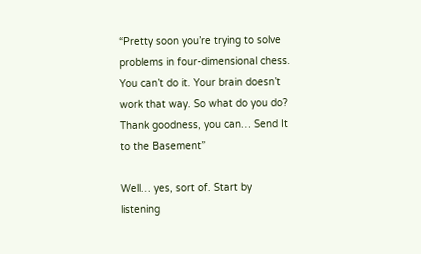“Pretty soon you’re trying to solve problems in four-dimensional chess. You can’t do it. Your brain doesn’t work that way. So what do you do? Thank goodness, you can… Send It to the Basement”

Well… yes, sort of. Start by listening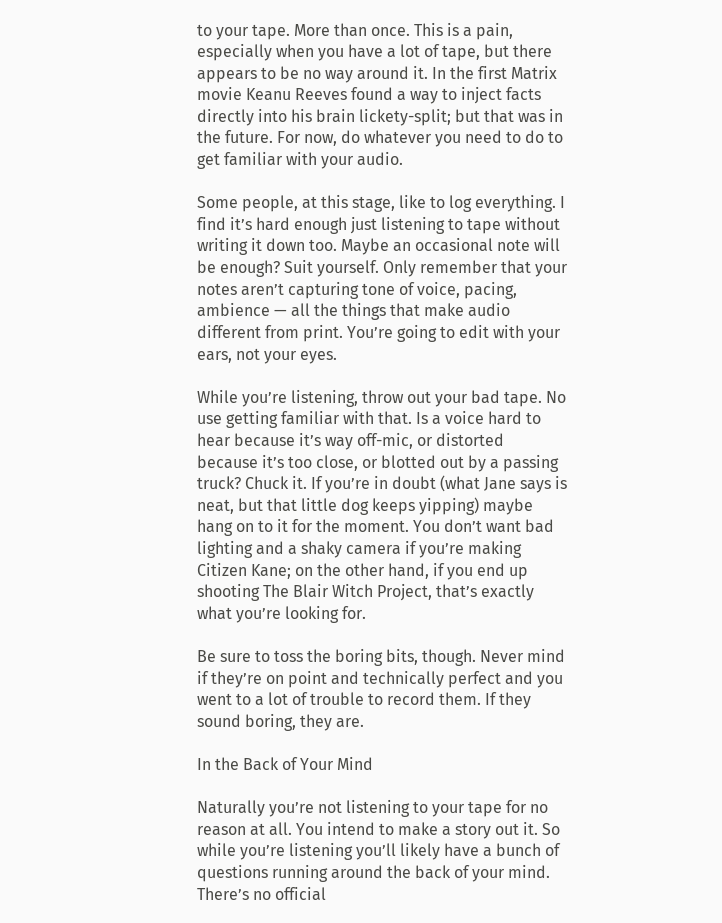to your tape. More than once. This is a pain, especially when you have a lot of tape, but there appears to be no way around it. In the first Matrix movie Keanu Reeves found a way to inject facts directly into his brain lickety-split; but that was in the future. For now, do whatever you need to do to get familiar with your audio.

Some people, at this stage, like to log everything. I find it’s hard enough just listening to tape without writing it down too. Maybe an occasional note will be enough? Suit yourself. Only remember that your notes aren’t capturing tone of voice, pacing, ambience — all the things that make audio different from print. You’re going to edit with your ears, not your eyes.

While you’re listening, throw out your bad tape. No use getting familiar with that. Is a voice hard to hear because it’s way off-mic, or distorted because it’s too close, or blotted out by a passing truck? Chuck it. If you’re in doubt (what Jane says is neat, but that little dog keeps yipping) maybe hang on to it for the moment. You don’t want bad lighting and a shaky camera if you’re making Citizen Kane; on the other hand, if you end up shooting The Blair Witch Project, that’s exactly what you’re looking for.

Be sure to toss the boring bits, though. Never mind if they’re on point and technically perfect and you went to a lot of trouble to record them. If they sound boring, they are.

In the Back of Your Mind

Naturally you’re not listening to your tape for no reason at all. You intend to make a story out it. So while you’re listening you’ll likely have a bunch of questions running around the back of your mind. There’s no official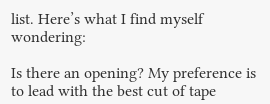list. Here’s what I find myself wondering:

Is there an opening? My preference is to lead with the best cut of tape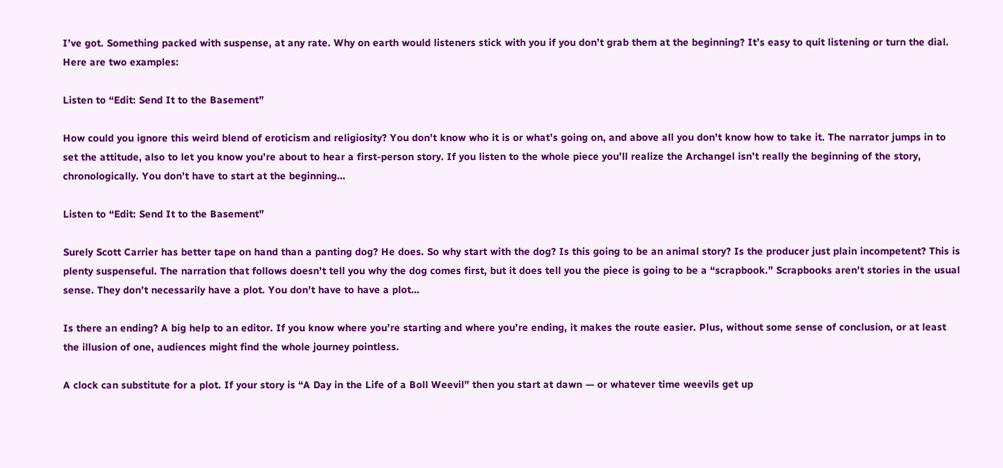I’ve got. Something packed with suspense, at any rate. Why on earth would listeners stick with you if you don’t grab them at the beginning? It’s easy to quit listening or turn the dial. Here are two examples:

Listen to “Edit: Send It to the Basement”

How could you ignore this weird blend of eroticism and religiosity? You don’t know who it is or what’s going on, and above all you don’t know how to take it. The narrator jumps in to set the attitude, also to let you know you’re about to hear a first-person story. If you listen to the whole piece you’ll realize the Archangel isn’t really the beginning of the story, chronologically. You don’t have to start at the beginning…

Listen to “Edit: Send It to the Basement”

Surely Scott Carrier has better tape on hand than a panting dog? He does. So why start with the dog? Is this going to be an animal story? Is the producer just plain incompetent? This is plenty suspenseful. The narration that follows doesn’t tell you why the dog comes first, but it does tell you the piece is going to be a “scrapbook.” Scrapbooks aren’t stories in the usual sense. They don’t necessarily have a plot. You don’t have to have a plot…

Is there an ending? A big help to an editor. If you know where you’re starting and where you’re ending, it makes the route easier. Plus, without some sense of conclusion, or at least the illusion of one, audiences might find the whole journey pointless.

A clock can substitute for a plot. If your story is “A Day in the Life of a Boll Weevil” then you start at dawn — or whatever time weevils get up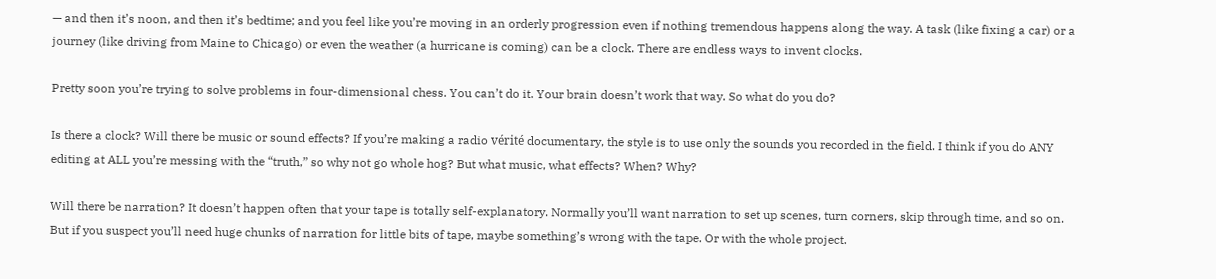— and then it’s noon, and then it’s bedtime; and you feel like you’re moving in an orderly progression even if nothing tremendous happens along the way. A task (like fixing a car) or a journey (like driving from Maine to Chicago) or even the weather (a hurricane is coming) can be a clock. There are endless ways to invent clocks.

Pretty soon you’re trying to solve problems in four-dimensional chess. You can’t do it. Your brain doesn’t work that way. So what do you do?

Is there a clock? Will there be music or sound effects? If you’re making a radio vérité documentary, the style is to use only the sounds you recorded in the field. I think if you do ANY editing at ALL you’re messing with the “truth,” so why not go whole hog? But what music, what effects? When? Why?

Will there be narration? It doesn’t happen often that your tape is totally self-explanatory. Normally you’ll want narration to set up scenes, turn corners, skip through time, and so on. But if you suspect you’ll need huge chunks of narration for little bits of tape, maybe something’s wrong with the tape. Or with the whole project.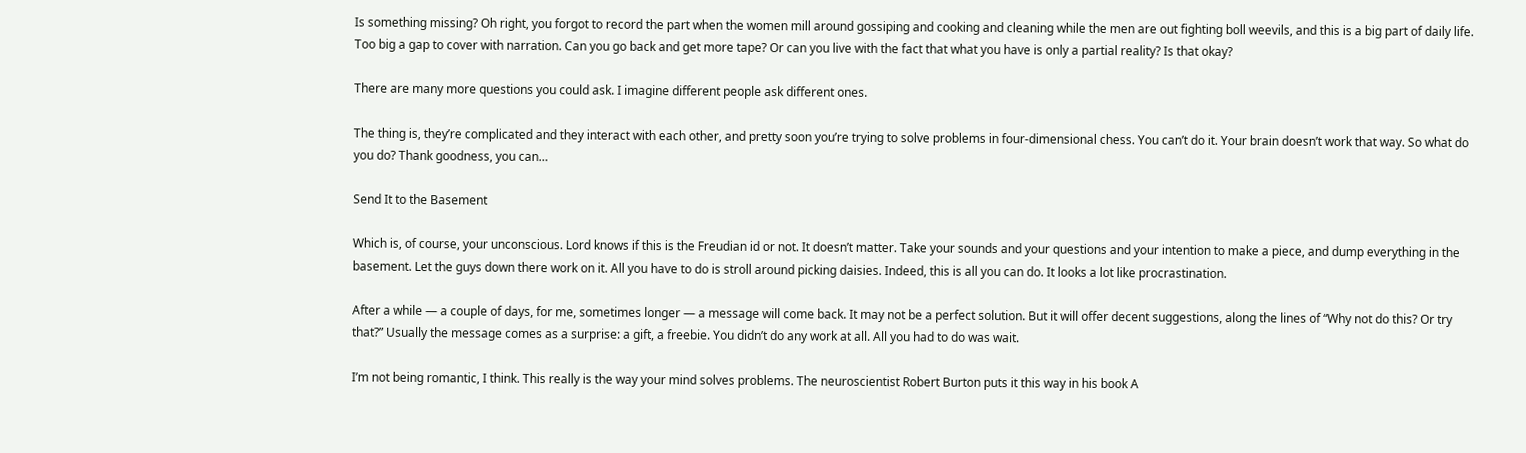Is something missing? Oh right, you forgot to record the part when the women mill around gossiping and cooking and cleaning while the men are out fighting boll weevils, and this is a big part of daily life. Too big a gap to cover with narration. Can you go back and get more tape? Or can you live with the fact that what you have is only a partial reality? Is that okay?

There are many more questions you could ask. I imagine different people ask different ones.

The thing is, they’re complicated and they interact with each other, and pretty soon you’re trying to solve problems in four-dimensional chess. You can’t do it. Your brain doesn’t work that way. So what do you do? Thank goodness, you can…

Send It to the Basement

Which is, of course, your unconscious. Lord knows if this is the Freudian id or not. It doesn’t matter. Take your sounds and your questions and your intention to make a piece, and dump everything in the basement. Let the guys down there work on it. All you have to do is stroll around picking daisies. Indeed, this is all you can do. It looks a lot like procrastination.

After a while — a couple of days, for me, sometimes longer — a message will come back. It may not be a perfect solution. But it will offer decent suggestions, along the lines of “Why not do this? Or try that?” Usually the message comes as a surprise: a gift, a freebie. You didn’t do any work at all. All you had to do was wait.

I’m not being romantic, I think. This really is the way your mind solves problems. The neuroscientist Robert Burton puts it this way in his book A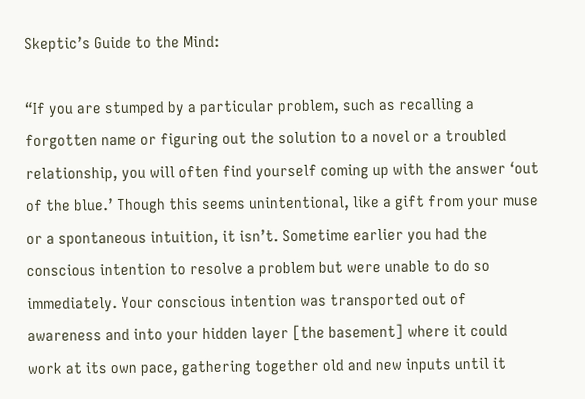Skeptic’s Guide to the Mind:

“If you are stumped by a particular problem, such as recalling a forgotten name or figuring out the solution to a novel or a troubled relationship, you will often find yourself coming up with the answer ‘out of the blue.’ Though this seems unintentional, like a gift from your muse or a spontaneous intuition, it isn’t. Sometime earlier you had the conscious intention to resolve a problem but were unable to do so immediately. Your conscious intention was transported out of awareness and into your hidden layer [the basement] where it could work at its own pace, gathering together old and new inputs until it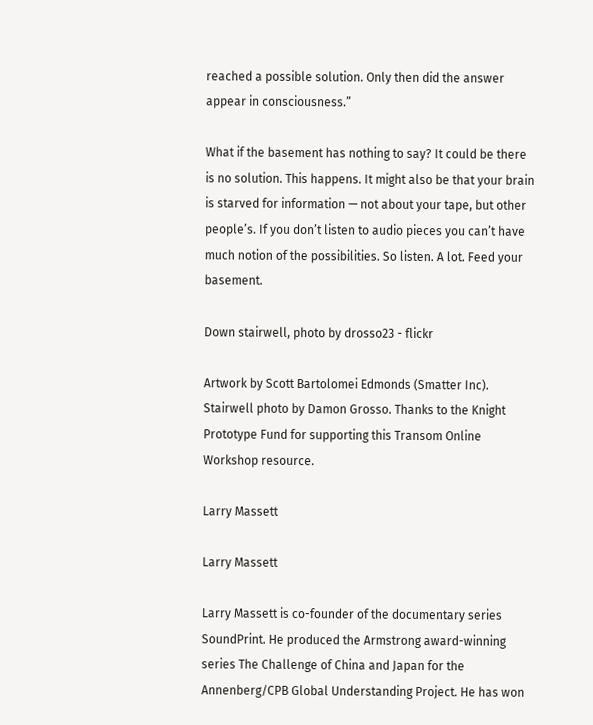reached a possible solution. Only then did the answer appear in consciousness.”

What if the basement has nothing to say? It could be there is no solution. This happens. It might also be that your brain is starved for information — not about your tape, but other people’s. If you don’t listen to audio pieces you can’t have much notion of the possibilities. So listen. A lot. Feed your basement.

Down stairwell, photo by drosso23 - flickr

Artwork by Scott Bartolomei Edmonds (Smatter Inc). Stairwell photo by Damon Grosso. Thanks to the Knight Prototype Fund for supporting this Transom Online Workshop resource.

Larry Massett

Larry Massett

Larry Massett is co-founder of the documentary series SoundPrint. He produced the Armstrong award-winning series The Challenge of China and Japan for the Annenberg/CPB Global Understanding Project. He has won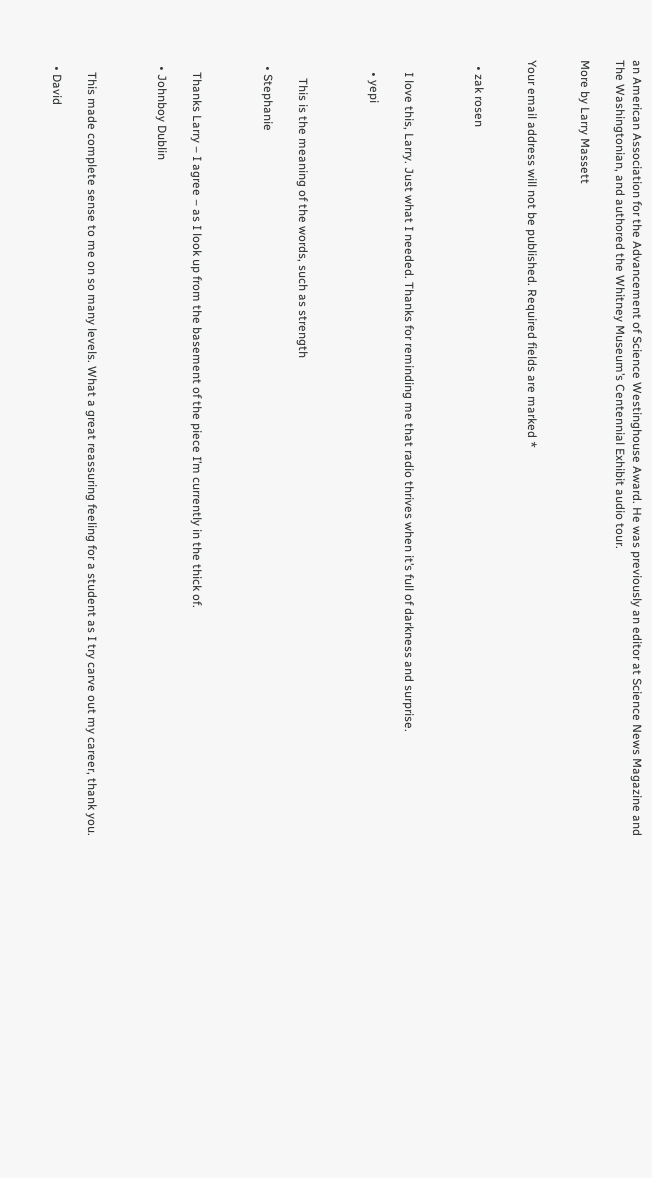an American Association for the Advancement of Science Westinghouse Award. He was previously an editor at Science News Magazine and The Washingtonian, and authored the Whitney Museum’s Centennial Exhibit audio tour.

More by Larry Massett


Your email address will not be published. Required fields are marked *


  • zak rosen



    I love this, Larry. Just what I needed. Thanks for reminding me that radio thrives when it’s full of darkness and surprise.

    • yepi



      This is the meaning of the words, such as strength

  • Stephanie



    Thanks Larry – I agree – as I look up from the basement of the piece I’m currently in the thick of.

  • Johnboy Dublin



    This made complete sense to me on so many levels. What a great reassuring feeling for a student as I try carve out my career, thank you.

  • David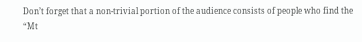Don’t forget that a non-trivial portion of the audience consists of people who find the “Mt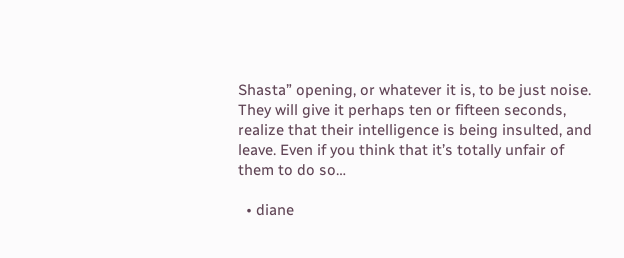Shasta” opening, or whatever it is, to be just noise. They will give it perhaps ten or fifteen seconds, realize that their intelligence is being insulted, and leave. Even if you think that it’s totally unfair of them to do so…

  • diane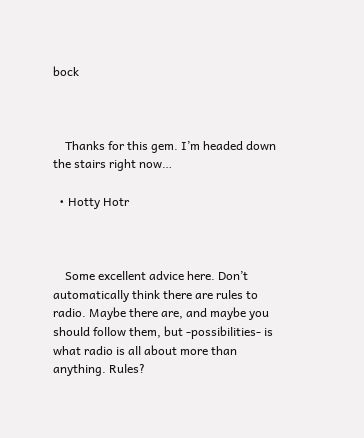bock



    Thanks for this gem. I’m headed down the stairs right now…

  • Hotty Hotr



    Some excellent advice here. Don’t automatically think there are rules to radio. Maybe there are, and maybe you should follow them, but -possibilities- is what radio is all about more than anything. Rules?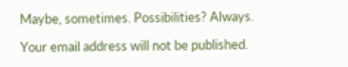Maybe, sometimes. Possibilities? Always.

Your email address will not be published.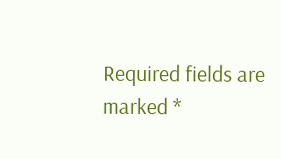Required fields are marked *